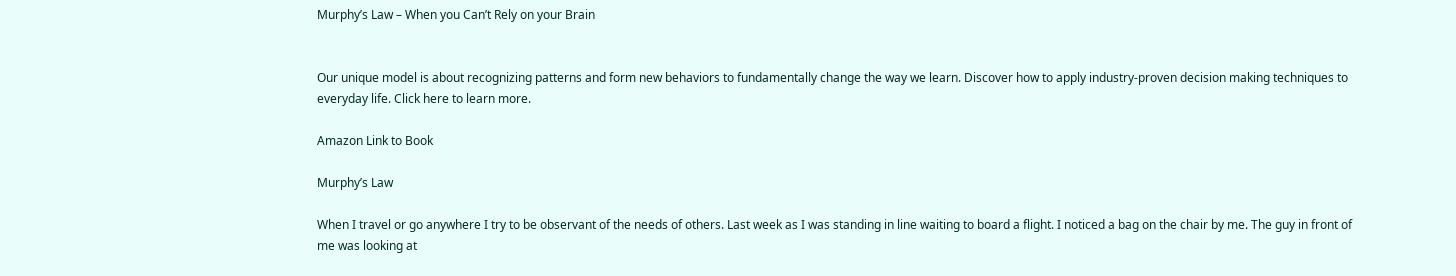Murphy’s Law – When you Can’t Rely on your Brain


Our unique model is about recognizing patterns and form new behaviors to fundamentally change the way we learn. Discover how to apply industry-proven decision making techniques to everyday life. Click here to learn more.

Amazon Link to Book

Murphy’s Law

When I travel or go anywhere I try to be observant of the needs of others. Last week as I was standing in line waiting to board a flight. I noticed a bag on the chair by me. The guy in front of me was looking at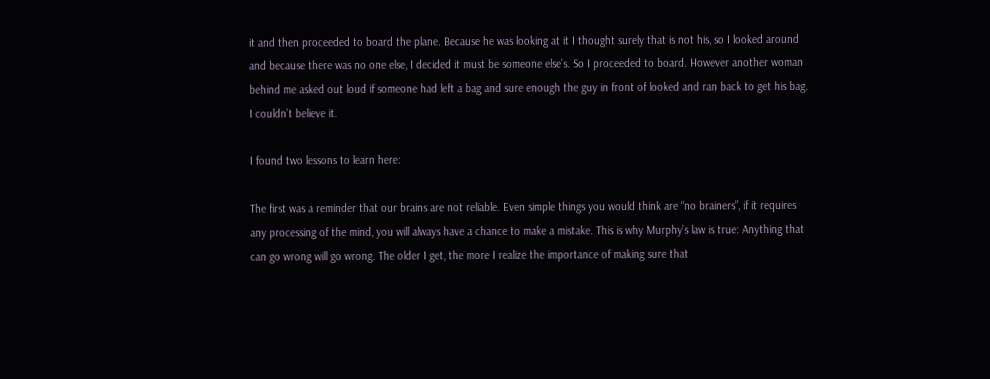it and then proceeded to board the plane. Because he was looking at it I thought surely that is not his, so I looked around and because there was no one else, I decided it must be someone else’s. So I proceeded to board. However another woman behind me asked out loud if someone had left a bag and sure enough the guy in front of looked and ran back to get his bag. I couldn’t believe it.

I found two lessons to learn here:

The first was a reminder that our brains are not reliable. Even simple things you would think are “no brainers”, if it requires any processing of the mind, you will always have a chance to make a mistake. This is why Murphy’s law is true: Anything that can go wrong will go wrong. The older I get, the more I realize the importance of making sure that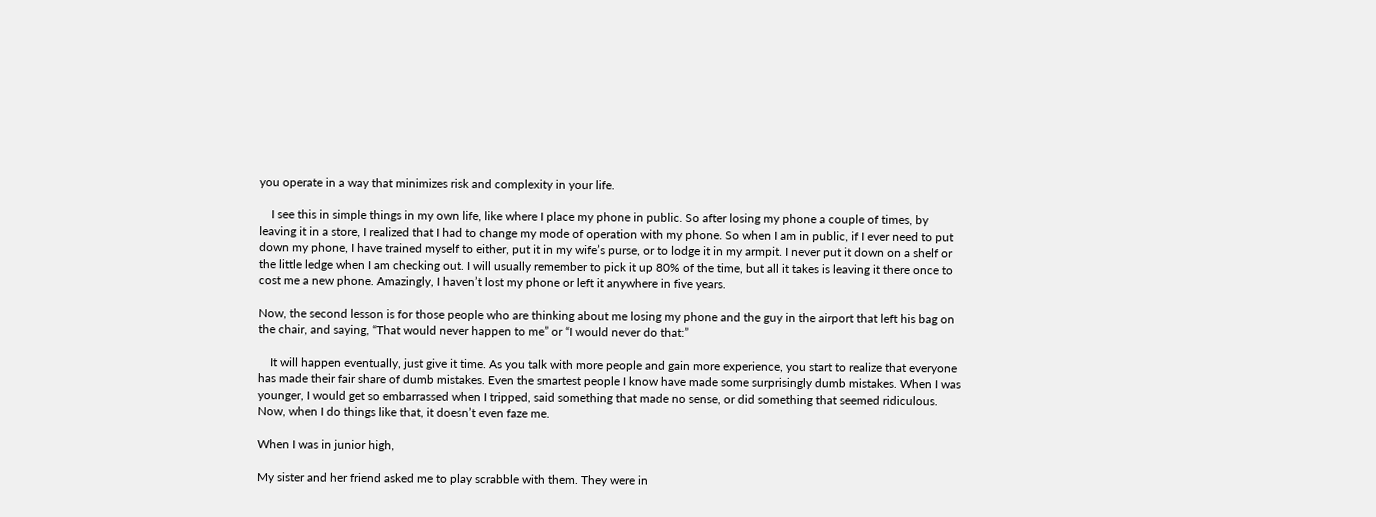you operate in a way that minimizes risk and complexity in your life.

    I see this in simple things in my own life, like where I place my phone in public. So after losing my phone a couple of times, by leaving it in a store, I realized that I had to change my mode of operation with my phone. So when I am in public, if I ever need to put down my phone, I have trained myself to either, put it in my wife’s purse, or to lodge it in my armpit. I never put it down on a shelf or the little ledge when I am checking out. I will usually remember to pick it up 80% of the time, but all it takes is leaving it there once to cost me a new phone. Amazingly, I haven’t lost my phone or left it anywhere in five years.

Now, the second lesson is for those people who are thinking about me losing my phone and the guy in the airport that left his bag on the chair, and saying, “That would never happen to me” or “I would never do that:”

    It will happen eventually, just give it time. As you talk with more people and gain more experience, you start to realize that everyone has made their fair share of dumb mistakes. Even the smartest people I know have made some surprisingly dumb mistakes. When I was younger, I would get so embarrassed when I tripped, said something that made no sense, or did something that seemed ridiculous. Now, when I do things like that, it doesn’t even faze me.

When I was in junior high,

My sister and her friend asked me to play scrabble with them. They were in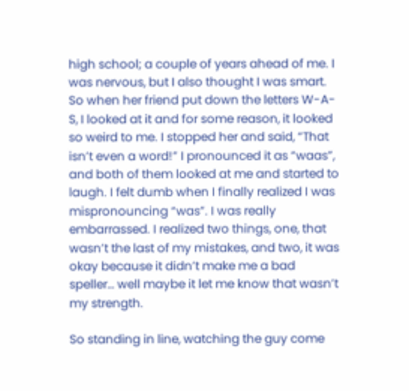high school; a couple of years ahead of me. I was nervous, but I also thought I was smart. So when her friend put down the letters W-A-S, I looked at it and for some reason, it looked so weird to me. I stopped her and said, “That isn’t even a word!” I pronounced it as “waas”, and both of them looked at me and started to laugh. I felt dumb when I finally realized I was mispronouncing “was”. I was really embarrassed. I realized two things, one, that wasn’t the last of my mistakes, and two, it was okay because it didn’t make me a bad speller… well maybe it let me know that wasn’t my strength.

So standing in line, watching the guy come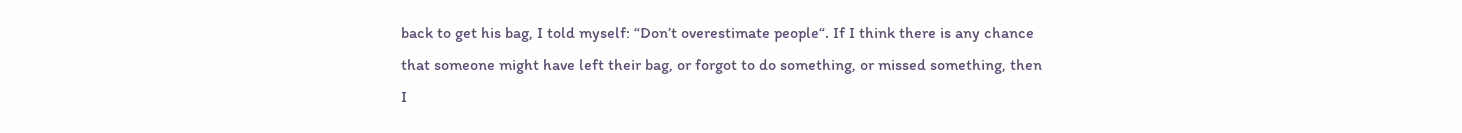back to get his bag, I told myself: “Don’t overestimate people“. If I think there is any chance that someone might have left their bag, or forgot to do something, or missed something, then I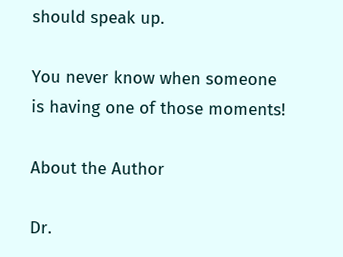should speak up.

You never know when someone is having one of those moments!

About the Author

Dr.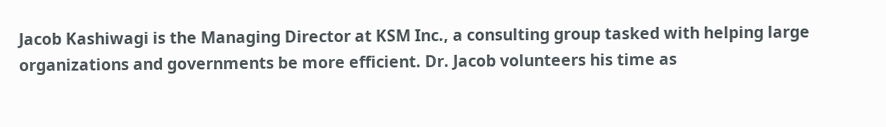Jacob Kashiwagi is the Managing Director at KSM Inc., a consulting group tasked with helping large organizations and governments be more efficient. Dr. Jacob volunteers his time as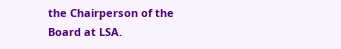the Chairperson of the Board at LSA.